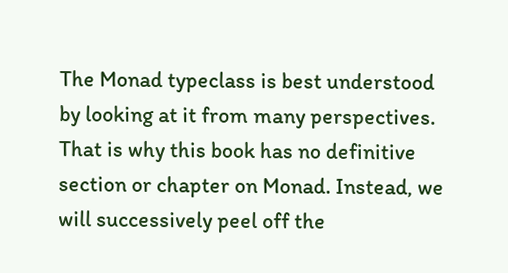The Monad typeclass is best understood by looking at it from many perspectives. That is why this book has no definitive section or chapter on Monad. Instead, we will successively peel off the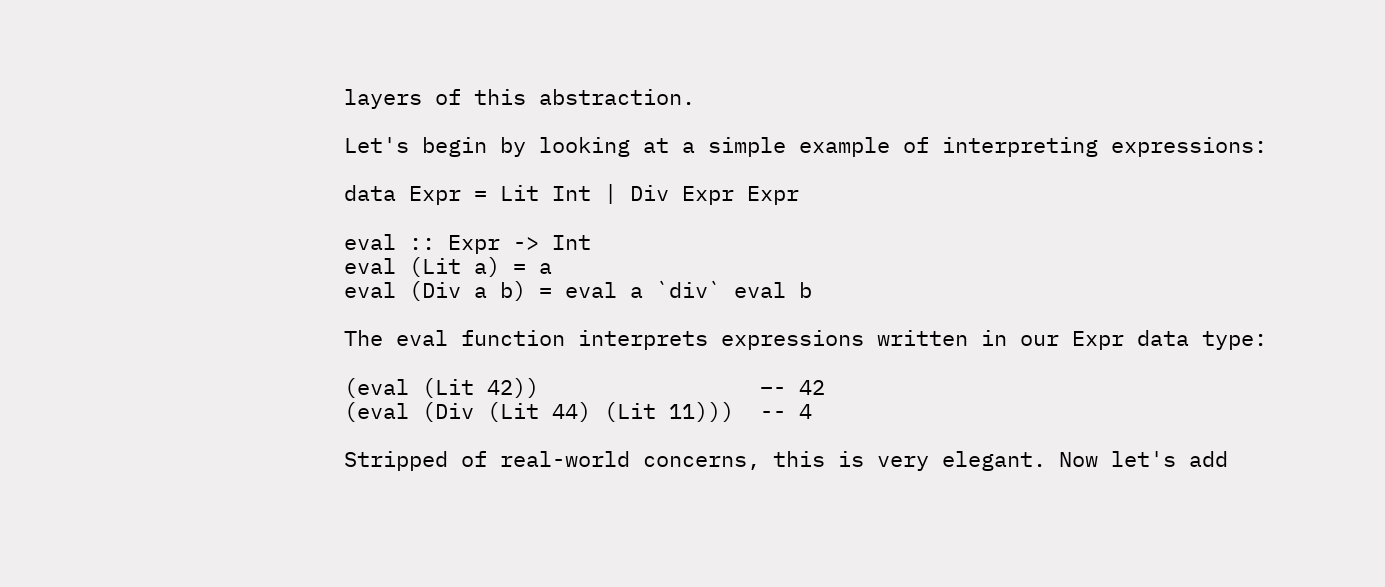layers of this abstraction.

Let's begin by looking at a simple example of interpreting expressions:

data Expr = Lit Int | Div Expr Expr

eval :: Expr -> Int
eval (Lit a) = a
eval (Div a b) = eval a `div` eval b

The eval function interprets expressions written in our Expr data type:

(eval (Lit 42))                 –- 42
(eval (Div (Lit 44) (Lit 11)))  -- 4

Stripped of real-world concerns, this is very elegant. Now let's add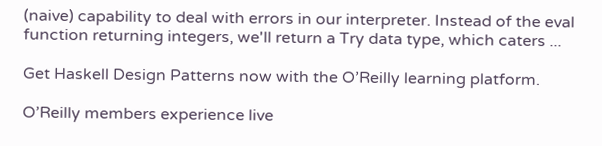(naive) capability to deal with errors in our interpreter. Instead of the eval function returning integers, we'll return a Try data type, which caters ...

Get Haskell Design Patterns now with the O’Reilly learning platform.

O’Reilly members experience live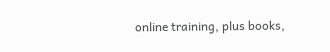online training, plus books,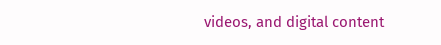videos, and digital content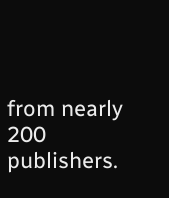from nearly 200 publishers.